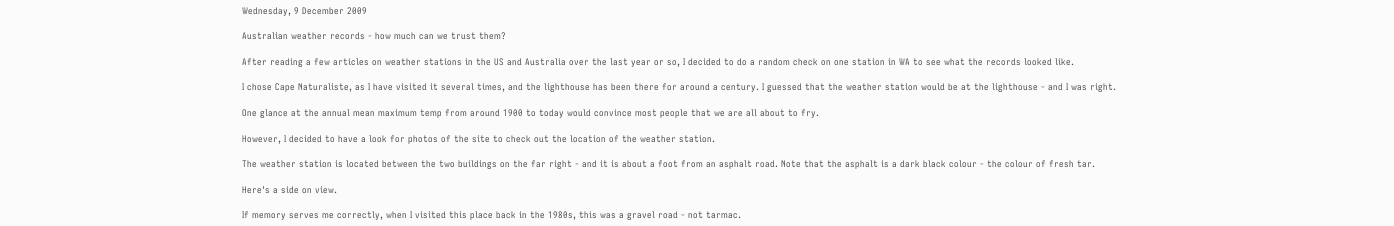Wednesday, 9 December 2009

Australian weather records - how much can we trust them?

After reading a few articles on weather stations in the US and Australia over the last year or so, I decided to do a random check on one station in WA to see what the records looked like.

I chose Cape Naturaliste, as I have visited it several times, and the lighthouse has been there for around a century. I guessed that the weather station would be at the lighthouse - and I was right.

One glance at the annual mean maximum temp from around 1900 to today would convince most people that we are all about to fry.

However, I decided to have a look for photos of the site to check out the location of the weather station.

The weather station is located between the two buildings on the far right - and it is about a foot from an asphalt road. Note that the asphalt is a dark black colour - the colour of fresh tar.

Here's a side on view.

If memory serves me correctly, when I visited this place back in the 1980s, this was a gravel road - not tarmac.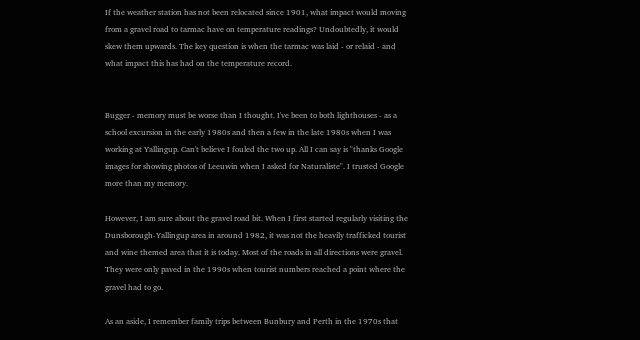If the weather station has not been relocated since 1901, what impact would moving from a gravel road to tarmac have on temperature readings? Undoubtedly, it would skew them upwards. The key question is when the tarmac was laid - or relaid - and what impact this has had on the temperature record.


Bugger - memory must be worse than I thought. I've been to both lighthouses - as a school excursion in the early 1980s and then a few in the late 1980s when I was working at Yallingup. Can't believe I fouled the two up. All I can say is "thanks Google images for showing photos of Leeuwin when I asked for Naturaliste". I trusted Google more than my memory.

However, I am sure about the gravel road bit. When I first started regularly visiting the Dunsborough-Yallingup area in around 1982, it was not the heavily trafficked tourist and wine themed area that it is today. Most of the roads in all directions were gravel. They were only paved in the 1990s when tourist numbers reached a point where the gravel had to go.

As an aside, I remember family trips between Bunbury and Perth in the 1970s that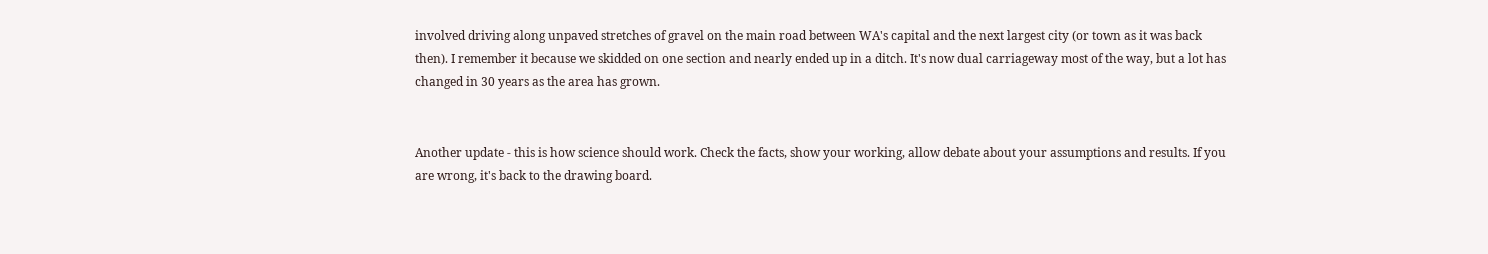involved driving along unpaved stretches of gravel on the main road between WA's capital and the next largest city (or town as it was back then). I remember it because we skidded on one section and nearly ended up in a ditch. It's now dual carriageway most of the way, but a lot has changed in 30 years as the area has grown.


Another update - this is how science should work. Check the facts, show your working, allow debate about your assumptions and results. If you are wrong, it's back to the drawing board.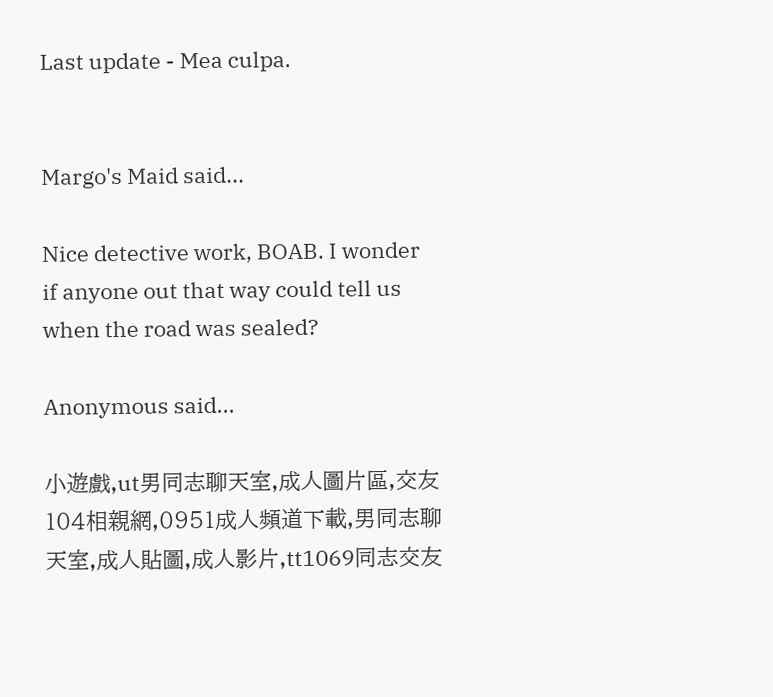Last update - Mea culpa.


Margo's Maid said...

Nice detective work, BOAB. I wonder if anyone out that way could tell us when the road was sealed?

Anonymous said...

小遊戲,ut男同志聊天室,成人圖片區,交友104相親網,0951成人頻道下載,男同志聊天室,成人貼圖,成人影片,tt1069同志交友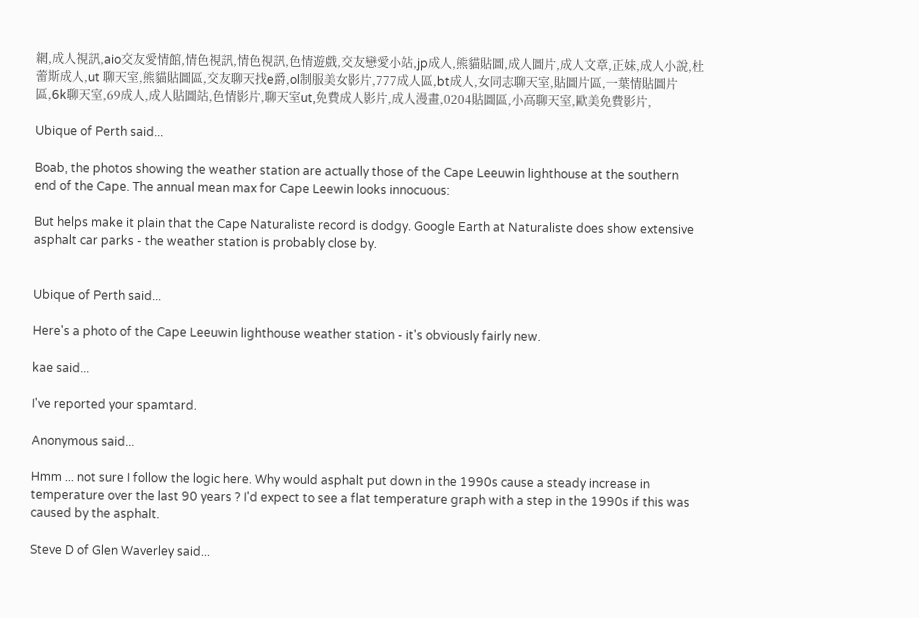網,成人視訊,aio交友愛情館,情色視訊,情色視訊,色情遊戲,交友戀愛小站,jp成人,熊貓貼圖,成人圖片,成人文章,正妹,成人小說,杜蕾斯成人,ut 聊天室,熊貓貼圖區,交友聊天找e爵,ol制服美女影片,777成人區,bt成人,女同志聊天室,貼圖片區,一葉情貼圖片區,6k聊天室,69成人,成人貼圖站,色情影片,聊天室ut,免費成人影片,成人漫畫,0204貼圖區,小高聊天室,歐美免費影片,

Ubique of Perth said...

Boab, the photos showing the weather station are actually those of the Cape Leeuwin lighthouse at the southern end of the Cape. The annual mean max for Cape Leewin looks innocuous:

But helps make it plain that the Cape Naturaliste record is dodgy. Google Earth at Naturaliste does show extensive asphalt car parks - the weather station is probably close by.


Ubique of Perth said...

Here's a photo of the Cape Leeuwin lighthouse weather station - it's obviously fairly new.

kae said...

I've reported your spamtard.

Anonymous said...

Hmm ... not sure I follow the logic here. Why would asphalt put down in the 1990s cause a steady increase in temperature over the last 90 years ? I'd expect to see a flat temperature graph with a step in the 1990s if this was caused by the asphalt.

Steve D of Glen Waverley said...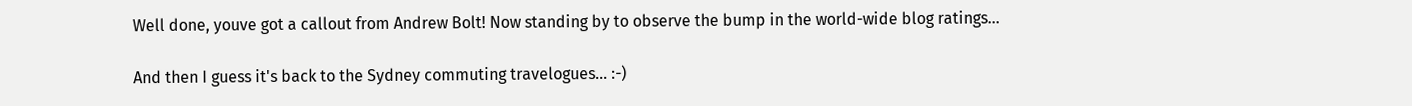Well done, youve got a callout from Andrew Bolt! Now standing by to observe the bump in the world-wide blog ratings...

And then I guess it's back to the Sydney commuting travelogues... :-)